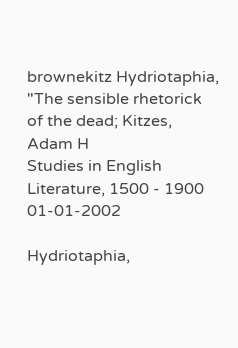brownekitz Hydriotaphia, "The sensible rhetorick of the dead; Kitzes, Adam H
Studies in English Literature, 1500 - 1900   01-01-2002

Hydriotaphia,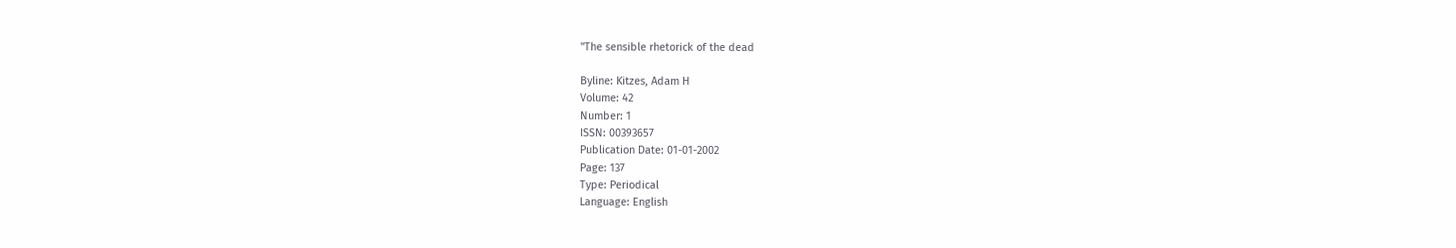"The sensible rhetorick of the dead

Byline: Kitzes, Adam H
Volume: 42
Number: 1
ISSN: 00393657
Publication Date: 01-01-2002
Page: 137
Type: Periodical
Language: English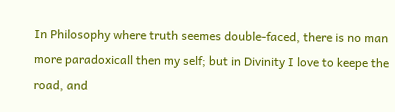In Philosophy where truth seemes double-faced, there is no man more paradoxicall then my self; but in Divinity I love to keepe the road, and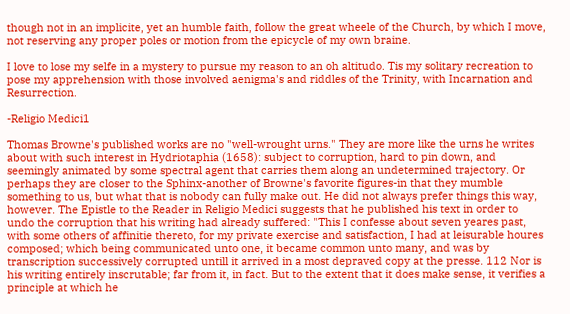though not in an implicite, yet an humble faith, follow the great wheele of the Church, by which I move, not reserving any proper poles or motion from the epicycle of my own braine.

I love to lose my selfe in a mystery to pursue my reason to an oh altitudo. Tis my solitary recreation to pose my apprehension with those involved aenigma's and riddles of the Trinity, with Incarnation and Resurrection.

-Religio Medici1

Thomas Browne's published works are no "well-wrought urns." They are more like the urns he writes about with such interest in Hydriotaphia (1658): subject to corruption, hard to pin down, and seemingly animated by some spectral agent that carries them along an undetermined trajectory. Or perhaps they are closer to the Sphinx-another of Browne's favorite figures-in that they mumble something to us, but what that is nobody can fully make out. He did not always prefer things this way, however. The Epistle to the Reader in Religio Medici suggests that he published his text in order to undo the corruption that his writing had already suffered: "This I confesse about seven yeares past, with some others of affinitie thereto, for my private exercise and satisfaction, I had at leisurable houres composed; which being communicated unto one, it became common unto many, and was by transcription successively corrupted untill it arrived in a most depraved copy at the presse. 112 Nor is his writing entirely inscrutable; far from it, in fact. But to the extent that it does make sense, it verifies a principle at which he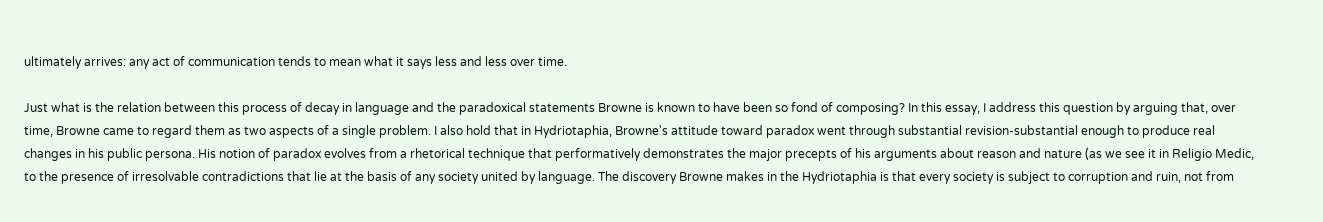ultimately arrives: any act of communication tends to mean what it says less and less over time.

Just what is the relation between this process of decay in language and the paradoxical statements Browne is known to have been so fond of composing? In this essay, I address this question by arguing that, over time, Browne came to regard them as two aspects of a single problem. I also hold that in Hydriotaphia, Browne's attitude toward paradox went through substantial revision-substantial enough to produce real changes in his public persona. His notion of paradox evolves from a rhetorical technique that performatively demonstrates the major precepts of his arguments about reason and nature (as we see it in Religio Medic, to the presence of irresolvable contradictions that lie at the basis of any society united by language. The discovery Browne makes in the Hydriotaphia is that every society is subject to corruption and ruin, not from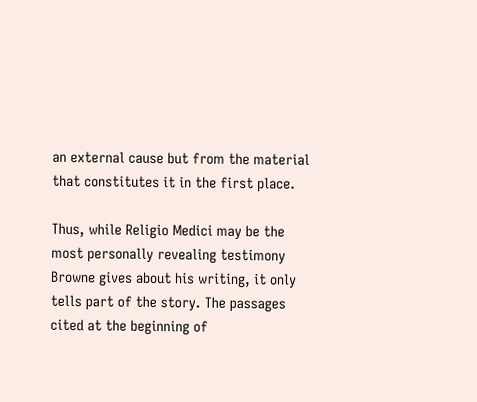an external cause but from the material that constitutes it in the first place.

Thus, while Religio Medici may be the most personally revealing testimony Browne gives about his writing, it only tells part of the story. The passages cited at the beginning of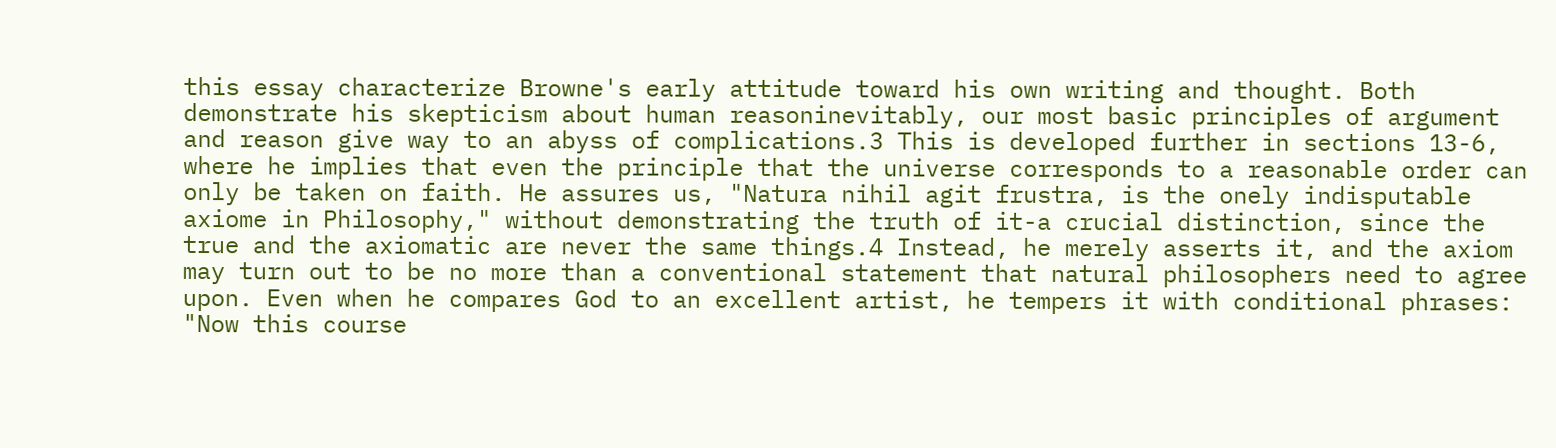this essay characterize Browne's early attitude toward his own writing and thought. Both demonstrate his skepticism about human reasoninevitably, our most basic principles of argument and reason give way to an abyss of complications.3 This is developed further in sections 13-6, where he implies that even the principle that the universe corresponds to a reasonable order can only be taken on faith. He assures us, "Natura nihil agit frustra, is the onely indisputable axiome in Philosophy," without demonstrating the truth of it-a crucial distinction, since the true and the axiomatic are never the same things.4 Instead, he merely asserts it, and the axiom may turn out to be no more than a conventional statement that natural philosophers need to agree upon. Even when he compares God to an excellent artist, he tempers it with conditional phrases: "Now this course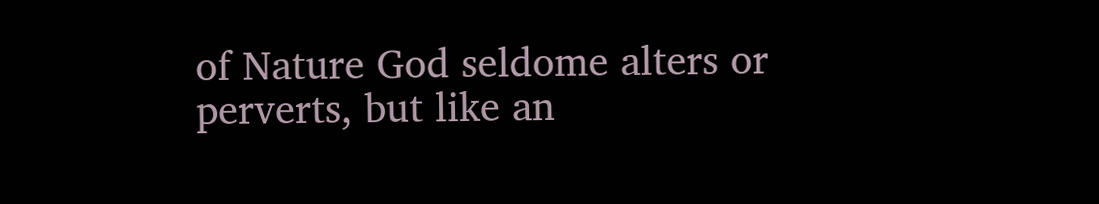of Nature God seldome alters or perverts, but like an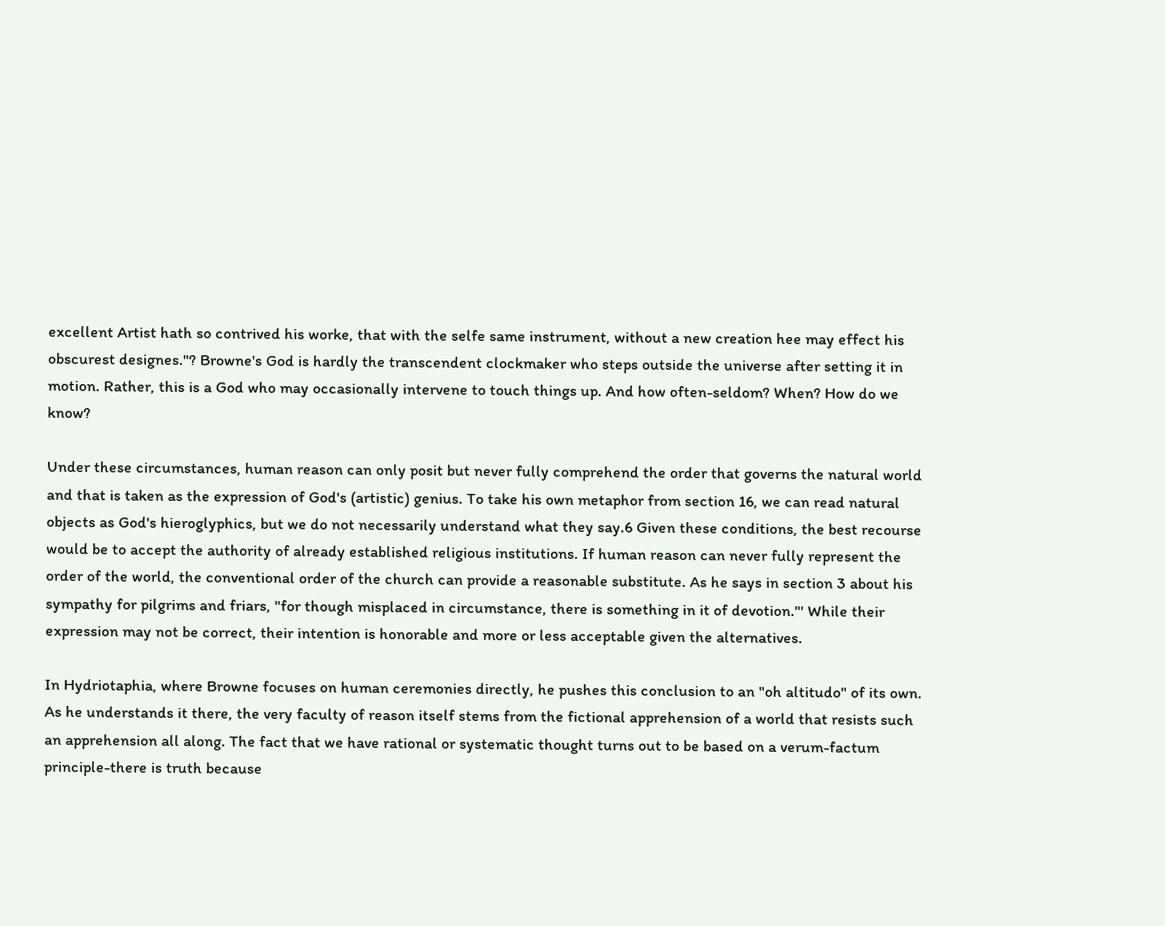excellent Artist hath so contrived his worke, that with the selfe same instrument, without a new creation hee may effect his obscurest designes."? Browne's God is hardly the transcendent clockmaker who steps outside the universe after setting it in motion. Rather, this is a God who may occasionally intervene to touch things up. And how often-seldom? When? How do we know?

Under these circumstances, human reason can only posit but never fully comprehend the order that governs the natural world and that is taken as the expression of God's (artistic) genius. To take his own metaphor from section 16, we can read natural objects as God's hieroglyphics, but we do not necessarily understand what they say.6 Given these conditions, the best recourse would be to accept the authority of already established religious institutions. If human reason can never fully represent the order of the world, the conventional order of the church can provide a reasonable substitute. As he says in section 3 about his sympathy for pilgrims and friars, "for though misplaced in circumstance, there is something in it of devotion."' While their expression may not be correct, their intention is honorable and more or less acceptable given the alternatives.

In Hydriotaphia, where Browne focuses on human ceremonies directly, he pushes this conclusion to an "oh altitudo" of its own. As he understands it there, the very faculty of reason itself stems from the fictional apprehension of a world that resists such an apprehension all along. The fact that we have rational or systematic thought turns out to be based on a verum-factum principle-there is truth because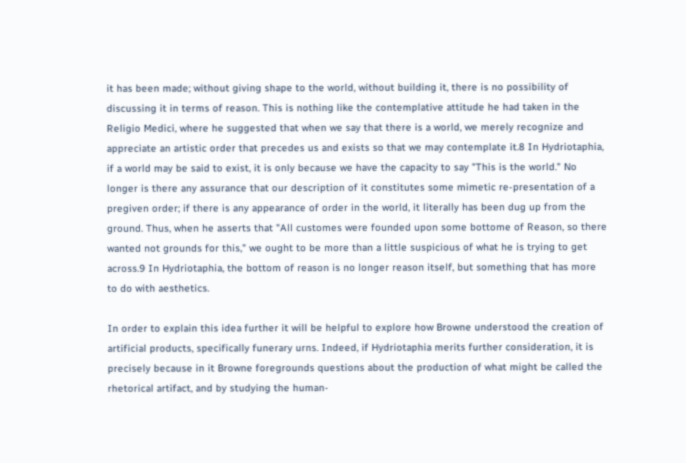it has been made; without giving shape to the world, without building it, there is no possibility of discussing it in terms of reason. This is nothing like the contemplative attitude he had taken in the Religio Medici, where he suggested that when we say that there is a world, we merely recognize and appreciate an artistic order that precedes us and exists so that we may contemplate it.8 In Hydriotaphia, if a world may be said to exist, it is only because we have the capacity to say "This is the world." No longer is there any assurance that our description of it constitutes some mimetic re-presentation of a pregiven order; if there is any appearance of order in the world, it literally has been dug up from the ground. Thus, when he asserts that "All customes were founded upon some bottome of Reason, so there wanted not grounds for this," we ought to be more than a little suspicious of what he is trying to get across.9 In Hydriotaphia, the bottom of reason is no longer reason itself, but something that has more to do with aesthetics.

In order to explain this idea further it will be helpful to explore how Browne understood the creation of artificial products, specifically funerary urns. Indeed, if Hydriotaphia merits further consideration, it is precisely because in it Browne foregrounds questions about the production of what might be called the rhetorical artifact, and by studying the human-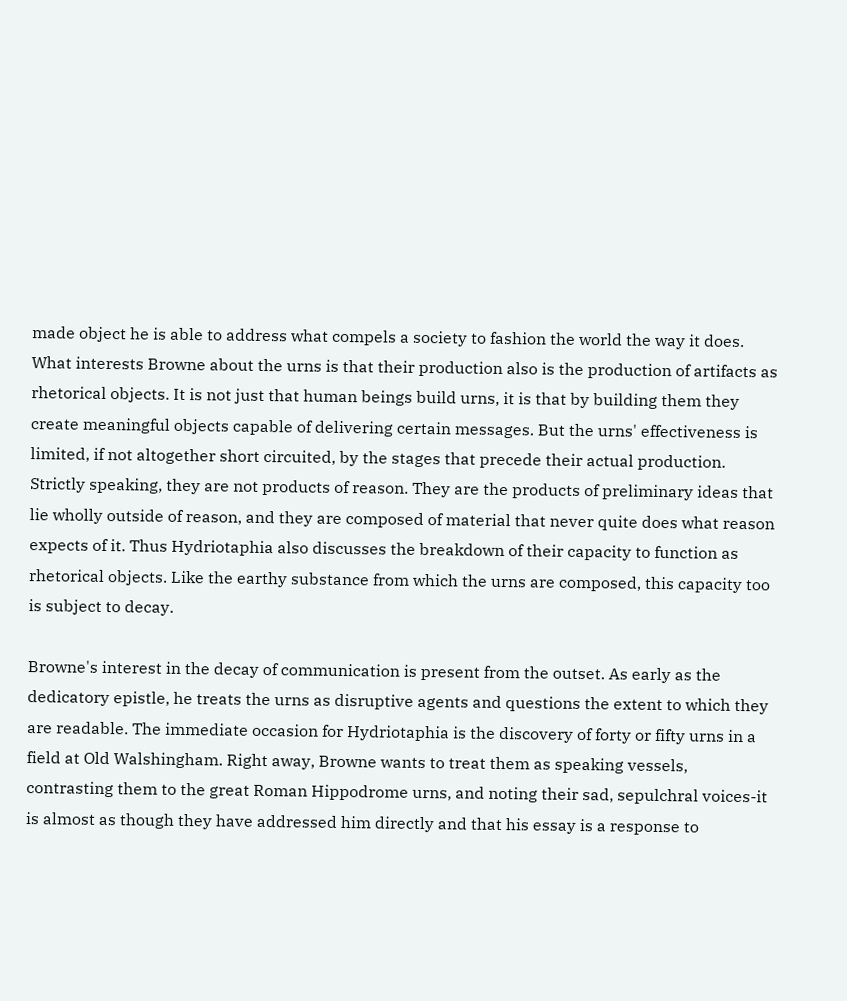made object he is able to address what compels a society to fashion the world the way it does. What interests Browne about the urns is that their production also is the production of artifacts as rhetorical objects. It is not just that human beings build urns, it is that by building them they create meaningful objects capable of delivering certain messages. But the urns' effectiveness is limited, if not altogether short circuited, by the stages that precede their actual production. Strictly speaking, they are not products of reason. They are the products of preliminary ideas that lie wholly outside of reason, and they are composed of material that never quite does what reason expects of it. Thus Hydriotaphia also discusses the breakdown of their capacity to function as rhetorical objects. Like the earthy substance from which the urns are composed, this capacity too is subject to decay.

Browne's interest in the decay of communication is present from the outset. As early as the dedicatory epistle, he treats the urns as disruptive agents and questions the extent to which they are readable. The immediate occasion for Hydriotaphia is the discovery of forty or fifty urns in a field at Old Walshingham. Right away, Browne wants to treat them as speaking vessels, contrasting them to the great Roman Hippodrome urns, and noting their sad, sepulchral voices-it is almost as though they have addressed him directly and that his essay is a response to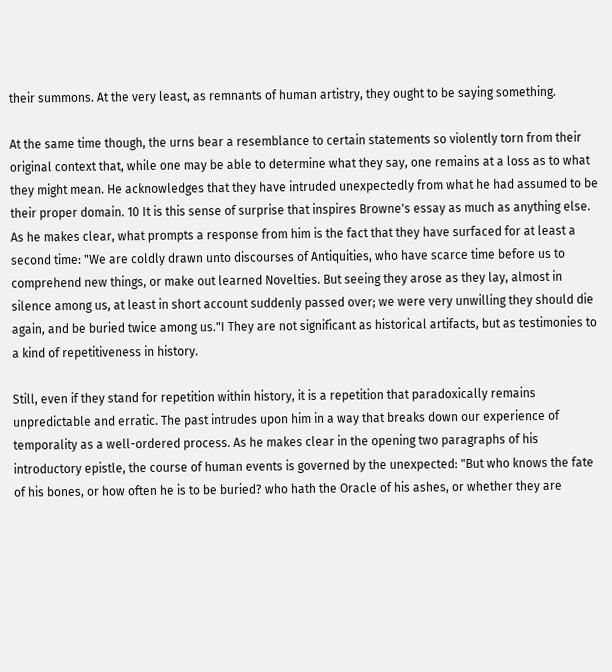their summons. At the very least, as remnants of human artistry, they ought to be saying something.

At the same time though, the urns bear a resemblance to certain statements so violently torn from their original context that, while one may be able to determine what they say, one remains at a loss as to what they might mean. He acknowledges that they have intruded unexpectedly from what he had assumed to be their proper domain. 10 It is this sense of surprise that inspires Browne's essay as much as anything else. As he makes clear, what prompts a response from him is the fact that they have surfaced for at least a second time: "We are coldly drawn unto discourses of Antiquities, who have scarce time before us to comprehend new things, or make out learned Novelties. But seeing they arose as they lay, almost in silence among us, at least in short account suddenly passed over; we were very unwilling they should die again, and be buried twice among us."I They are not significant as historical artifacts, but as testimonies to a kind of repetitiveness in history.

Still, even if they stand for repetition within history, it is a repetition that paradoxically remains unpredictable and erratic. The past intrudes upon him in a way that breaks down our experience of temporality as a well-ordered process. As he makes clear in the opening two paragraphs of his introductory epistle, the course of human events is governed by the unexpected: "But who knows the fate of his bones, or how often he is to be buried? who hath the Oracle of his ashes, or whether they are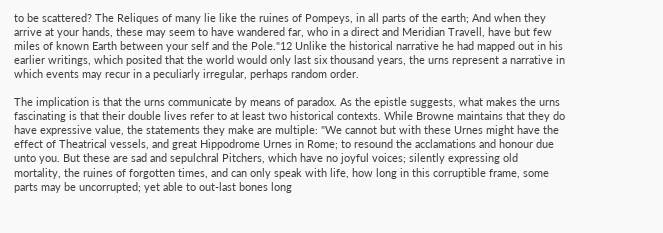to be scattered? The Reliques of many lie like the ruines of Pompeys, in all parts of the earth; And when they arrive at your hands, these may seem to have wandered far, who in a direct and Meridian Travell, have but few miles of known Earth between your self and the Pole."12 Unlike the historical narrative he had mapped out in his earlier writings, which posited that the world would only last six thousand years, the urns represent a narrative in which events may recur in a peculiarly irregular, perhaps random order.

The implication is that the urns communicate by means of paradox. As the epistle suggests, what makes the urns fascinating is that their double lives refer to at least two historical contexts. While Browne maintains that they do have expressive value, the statements they make are multiple: "We cannot but with these Urnes might have the effect of Theatrical vessels, and great Hippodrome Urnes in Rome; to resound the acclamations and honour due unto you. But these are sad and sepulchral Pitchers, which have no joyful voices; silently expressing old mortality, the ruines of forgotten times, and can only speak with life, how long in this corruptible frame, some parts may be uncorrupted; yet able to out-last bones long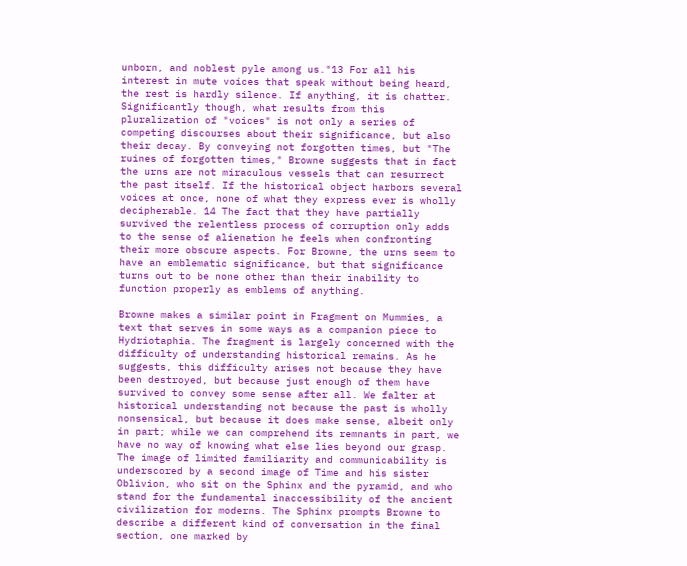unborn, and noblest pyle among us."13 For all his interest in mute voices that speak without being heard, the rest is hardly silence. If anything, it is chatter. Significantly though, what results from this pluralization of "voices" is not only a series of competing discourses about their significance, but also their decay. By conveying not forgotten times, but "The ruines of forgotten times," Browne suggests that in fact the urns are not miraculous vessels that can resurrect the past itself. If the historical object harbors several voices at once, none of what they express ever is wholly decipherable. 14 The fact that they have partially survived the relentless process of corruption only adds to the sense of alienation he feels when confronting their more obscure aspects. For Browne, the urns seem to have an emblematic significance, but that significance turns out to be none other than their inability to function properly as emblems of anything.

Browne makes a similar point in Fragment on Mummies, a text that serves in some ways as a companion piece to Hydriotaphia. The fragment is largely concerned with the difficulty of understanding historical remains. As he suggests, this difficulty arises not because they have been destroyed, but because just enough of them have survived to convey some sense after all. We falter at historical understanding not because the past is wholly nonsensical, but because it does make sense, albeit only in part; while we can comprehend its remnants in part, we have no way of knowing what else lies beyond our grasp. The image of limited familiarity and communicability is underscored by a second image of Time and his sister Oblivion, who sit on the Sphinx and the pyramid, and who stand for the fundamental inaccessibility of the ancient civilization for moderns. The Sphinx prompts Browne to describe a different kind of conversation in the final section, one marked by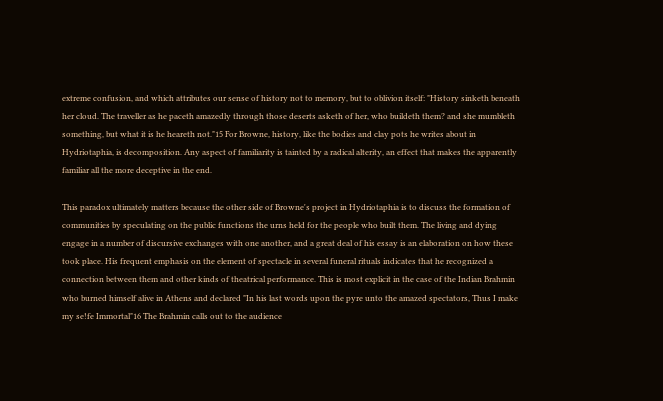extreme confusion, and which attributes our sense of history not to memory, but to oblivion itself: "History sinketh beneath her cloud. The traveller as he paceth amazedly through those deserts asketh of her, who buildeth them? and she mumbleth something, but what it is he heareth not."15 For Browne, history, like the bodies and clay pots he writes about in Hydriotaphia, is decomposition. Any aspect of familiarity is tainted by a radical alterity, an effect that makes the apparently familiar all the more deceptive in the end.

This paradox ultimately matters because the other side of Browne's project in Hydriotaphia is to discuss the formation of communities by speculating on the public functions the urns held for the people who built them. The living and dying engage in a number of discursive exchanges with one another, and a great deal of his essay is an elaboration on how these took place. His frequent emphasis on the element of spectacle in several funeral rituals indicates that he recognized a connection between them and other kinds of theatrical performance. This is most explicit in the case of the Indian Brahmin who burned himself alive in Athens and declared "In his last words upon the pyre unto the amazed spectators, Thus I make my se!fe Immortal"16 The Brahmin calls out to the audience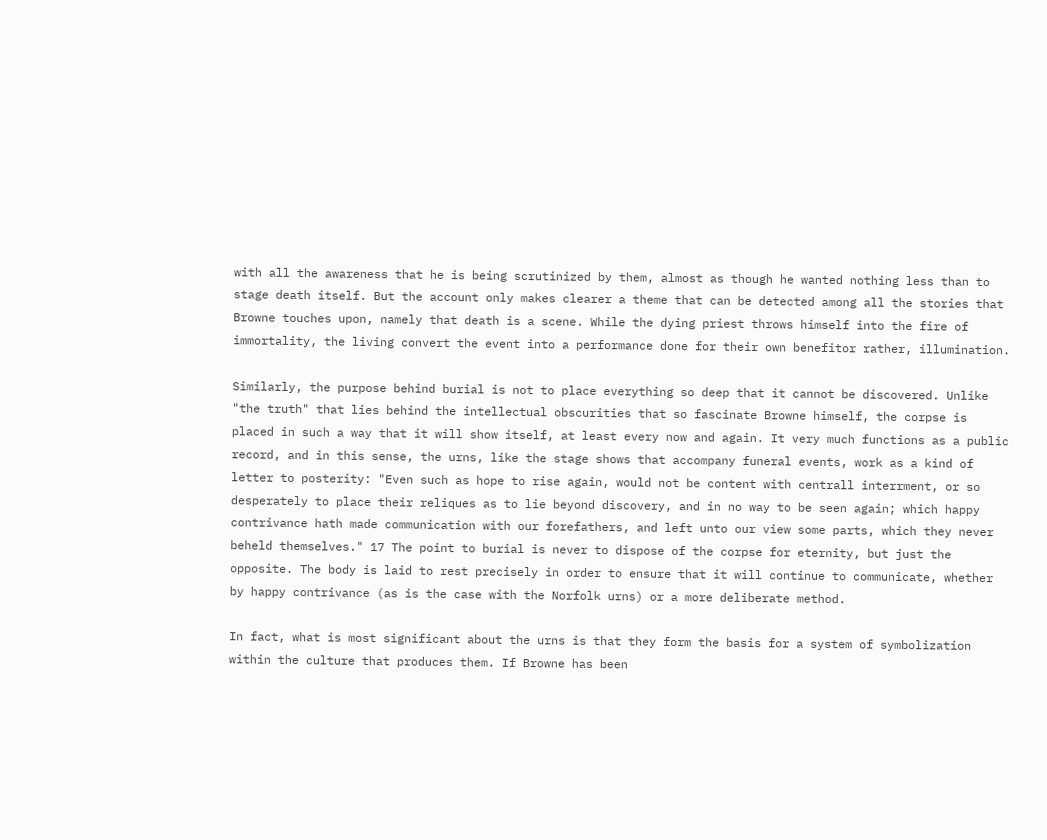with all the awareness that he is being scrutinized by them, almost as though he wanted nothing less than to stage death itself. But the account only makes clearer a theme that can be detected among all the stories that Browne touches upon, namely that death is a scene. While the dying priest throws himself into the fire of immortality, the living convert the event into a performance done for their own benefitor rather, illumination.

Similarly, the purpose behind burial is not to place everything so deep that it cannot be discovered. Unlike "the truth" that lies behind the intellectual obscurities that so fascinate Browne himself, the corpse is placed in such a way that it will show itself, at least every now and again. It very much functions as a public record, and in this sense, the urns, like the stage shows that accompany funeral events, work as a kind of letter to posterity: "Even such as hope to rise again, would not be content with centrall interrment, or so desperately to place their reliques as to lie beyond discovery, and in no way to be seen again; which happy contrivance hath made communication with our forefathers, and left unto our view some parts, which they never beheld themselves." 17 The point to burial is never to dispose of the corpse for eternity, but just the opposite. The body is laid to rest precisely in order to ensure that it will continue to communicate, whether by happy contrivance (as is the case with the Norfolk urns) or a more deliberate method.

In fact, what is most significant about the urns is that they form the basis for a system of symbolization within the culture that produces them. If Browne has been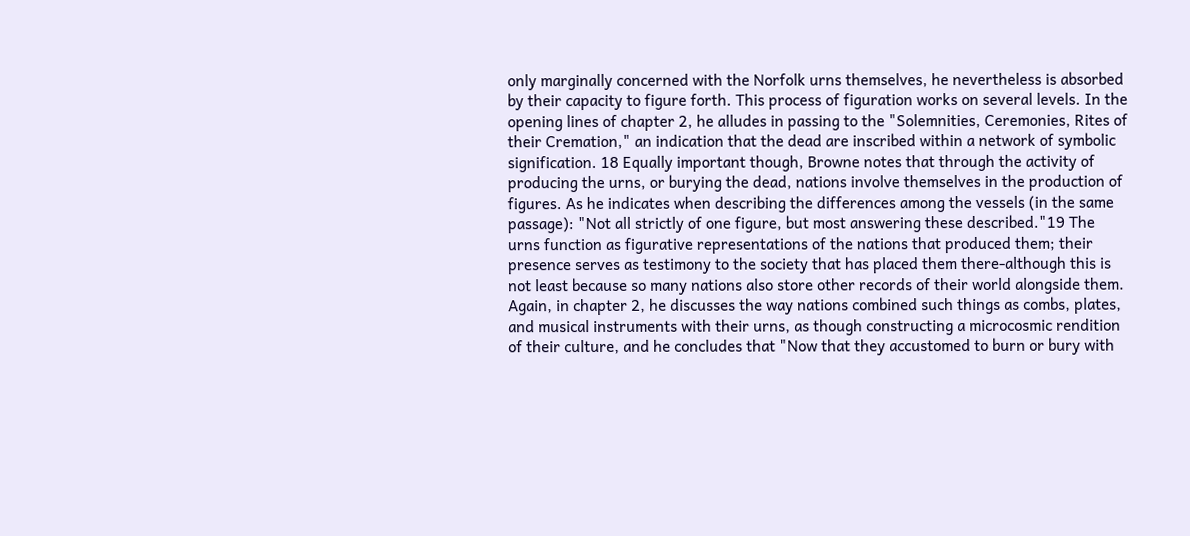only marginally concerned with the Norfolk urns themselves, he nevertheless is absorbed by their capacity to figure forth. This process of figuration works on several levels. In the opening lines of chapter 2, he alludes in passing to the "Solemnities, Ceremonies, Rites of their Cremation," an indication that the dead are inscribed within a network of symbolic signification. 18 Equally important though, Browne notes that through the activity of producing the urns, or burying the dead, nations involve themselves in the production of figures. As he indicates when describing the differences among the vessels (in the same passage): "Not all strictly of one figure, but most answering these described."19 The urns function as figurative representations of the nations that produced them; their presence serves as testimony to the society that has placed them there-although this is not least because so many nations also store other records of their world alongside them. Again, in chapter 2, he discusses the way nations combined such things as combs, plates, and musical instruments with their urns, as though constructing a microcosmic rendition of their culture, and he concludes that "Now that they accustomed to burn or bury with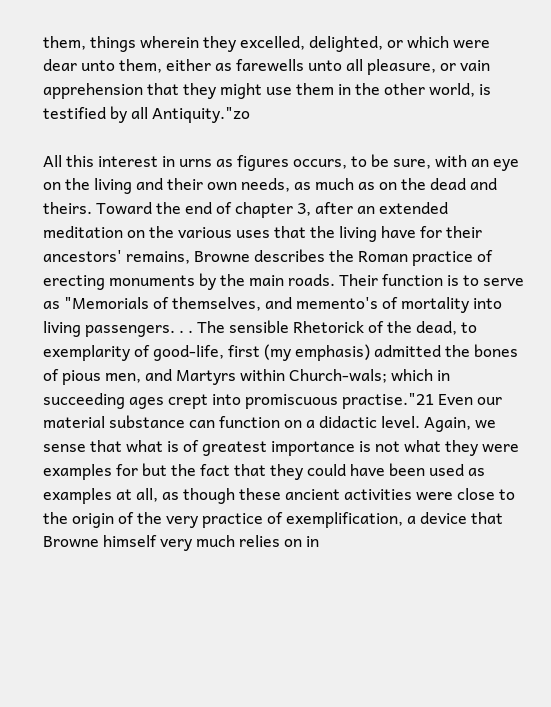them, things wherein they excelled, delighted, or which were dear unto them, either as farewells unto all pleasure, or vain apprehension that they might use them in the other world, is testified by all Antiquity."zo

All this interest in urns as figures occurs, to be sure, with an eye on the living and their own needs, as much as on the dead and theirs. Toward the end of chapter 3, after an extended meditation on the various uses that the living have for their ancestors' remains, Browne describes the Roman practice of erecting monuments by the main roads. Their function is to serve as "Memorials of themselves, and memento's of mortality into living passengers. . . The sensible Rhetorick of the dead, to exemplarity of good-life, first (my emphasis) admitted the bones of pious men, and Martyrs within Church-wals; which in succeeding ages crept into promiscuous practise."21 Even our material substance can function on a didactic level. Again, we sense that what is of greatest importance is not what they were examples for but the fact that they could have been used as examples at all, as though these ancient activities were close to the origin of the very practice of exemplification, a device that Browne himself very much relies on in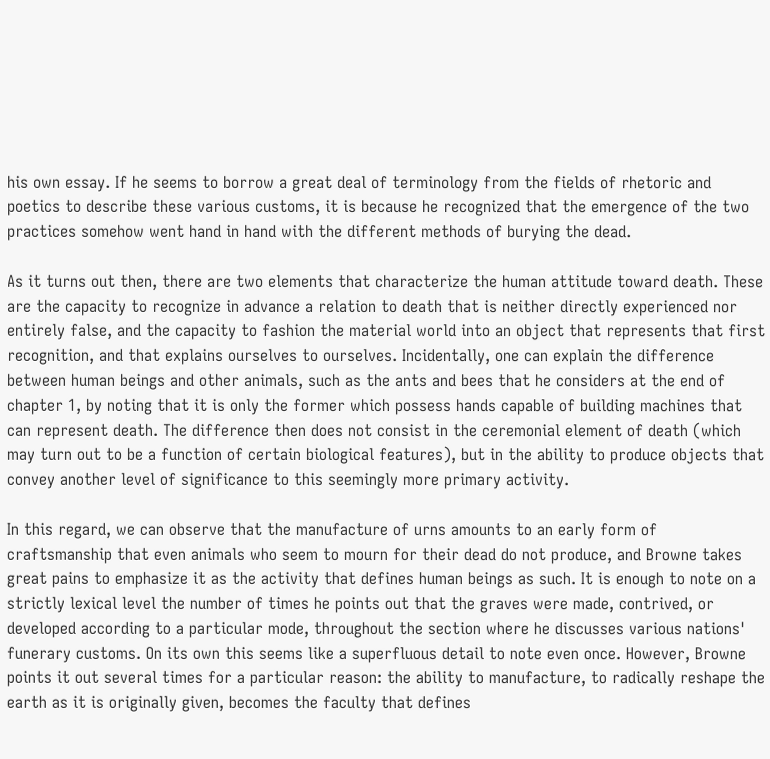his own essay. If he seems to borrow a great deal of terminology from the fields of rhetoric and poetics to describe these various customs, it is because he recognized that the emergence of the two practices somehow went hand in hand with the different methods of burying the dead.

As it turns out then, there are two elements that characterize the human attitude toward death. These are the capacity to recognize in advance a relation to death that is neither directly experienced nor entirely false, and the capacity to fashion the material world into an object that represents that first recognition, and that explains ourselves to ourselves. Incidentally, one can explain the difference between human beings and other animals, such as the ants and bees that he considers at the end of chapter 1, by noting that it is only the former which possess hands capable of building machines that can represent death. The difference then does not consist in the ceremonial element of death (which may turn out to be a function of certain biological features), but in the ability to produce objects that convey another level of significance to this seemingly more primary activity.

In this regard, we can observe that the manufacture of urns amounts to an early form of craftsmanship that even animals who seem to mourn for their dead do not produce, and Browne takes great pains to emphasize it as the activity that defines human beings as such. It is enough to note on a strictly lexical level the number of times he points out that the graves were made, contrived, or developed according to a particular mode, throughout the section where he discusses various nations' funerary customs. On its own this seems like a superfluous detail to note even once. However, Browne points it out several times for a particular reason: the ability to manufacture, to radically reshape the earth as it is originally given, becomes the faculty that defines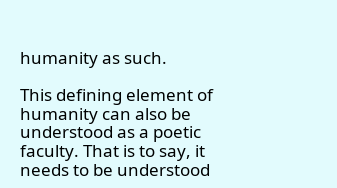humanity as such.

This defining element of humanity can also be understood as a poetic faculty. That is to say, it needs to be understood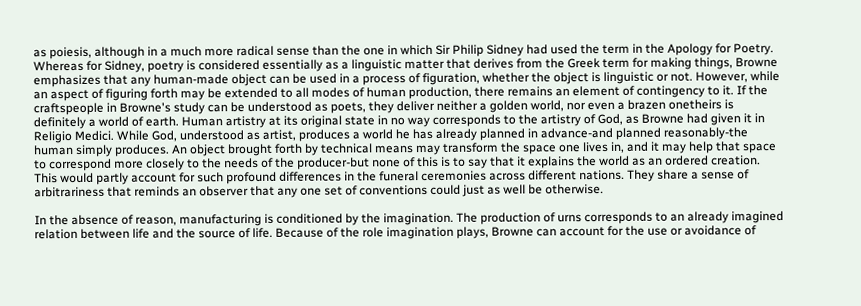as poiesis, although in a much more radical sense than the one in which Sir Philip Sidney had used the term in the Apology for Poetry. Whereas for Sidney, poetry is considered essentially as a linguistic matter that derives from the Greek term for making things, Browne emphasizes that any human-made object can be used in a process of figuration, whether the object is linguistic or not. However, while an aspect of figuring forth may be extended to all modes of human production, there remains an element of contingency to it. If the craftspeople in Browne's study can be understood as poets, they deliver neither a golden world, nor even a brazen onetheirs is definitely a world of earth. Human artistry at its original state in no way corresponds to the artistry of God, as Browne had given it in Religio Medici. While God, understood as artist, produces a world he has already planned in advance-and planned reasonably-the human simply produces. An object brought forth by technical means may transform the space one lives in, and it may help that space to correspond more closely to the needs of the producer-but none of this is to say that it explains the world as an ordered creation. This would partly account for such profound differences in the funeral ceremonies across different nations. They share a sense of arbitrariness that reminds an observer that any one set of conventions could just as well be otherwise.

In the absence of reason, manufacturing is conditioned by the imagination. The production of urns corresponds to an already imagined relation between life and the source of life. Because of the role imagination plays, Browne can account for the use or avoidance of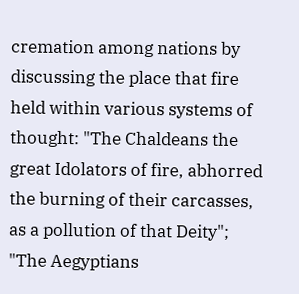cremation among nations by discussing the place that fire held within various systems of thought: "The Chaldeans the great Idolators of fire, abhorred the burning of their carcasses, as a pollution of that Deity"; "The Aegyptians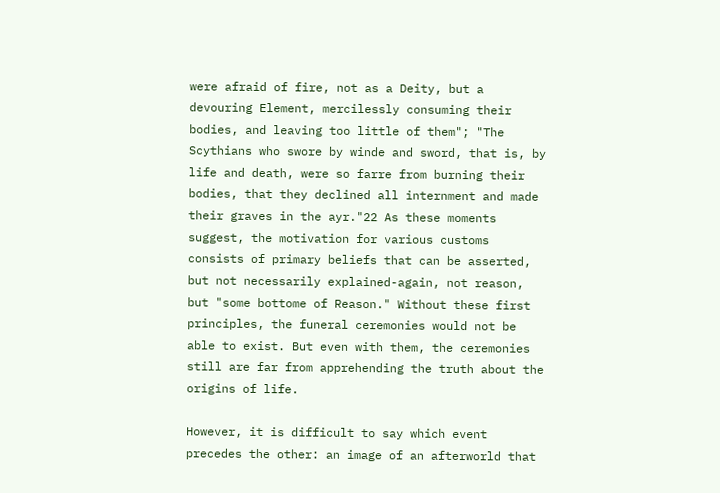were afraid of fire, not as a Deity, but a devouring Element, mercilessly consuming their bodies, and leaving too little of them"; "The Scythians who swore by winde and sword, that is, by life and death, were so farre from burning their bodies, that they declined all internment and made their graves in the ayr."22 As these moments suggest, the motivation for various customs consists of primary beliefs that can be asserted, but not necessarily explained-again, not reason, but "some bottome of Reason." Without these first principles, the funeral ceremonies would not be able to exist. But even with them, the ceremonies still are far from apprehending the truth about the origins of life.

However, it is difficult to say which event precedes the other: an image of an afterworld that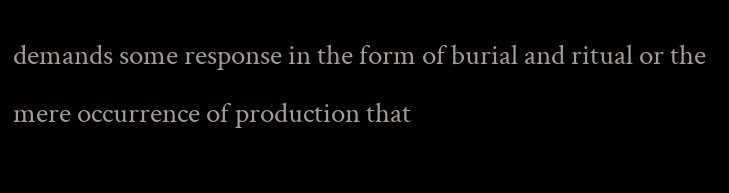demands some response in the form of burial and ritual or the mere occurrence of production that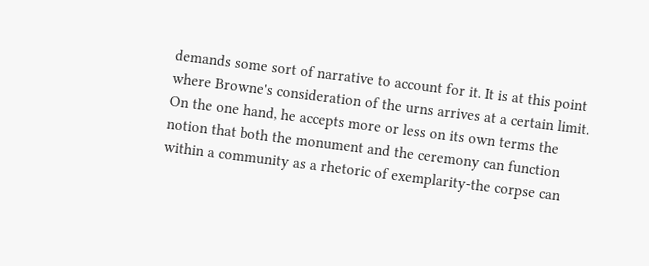demands some sort of narrative to account for it. It is at this point where Browne's consideration of the urns arrives at a certain limit. On the one hand, he accepts more or less on its own terms the notion that both the monument and the ceremony can function within a community as a rhetoric of exemplarity-the corpse can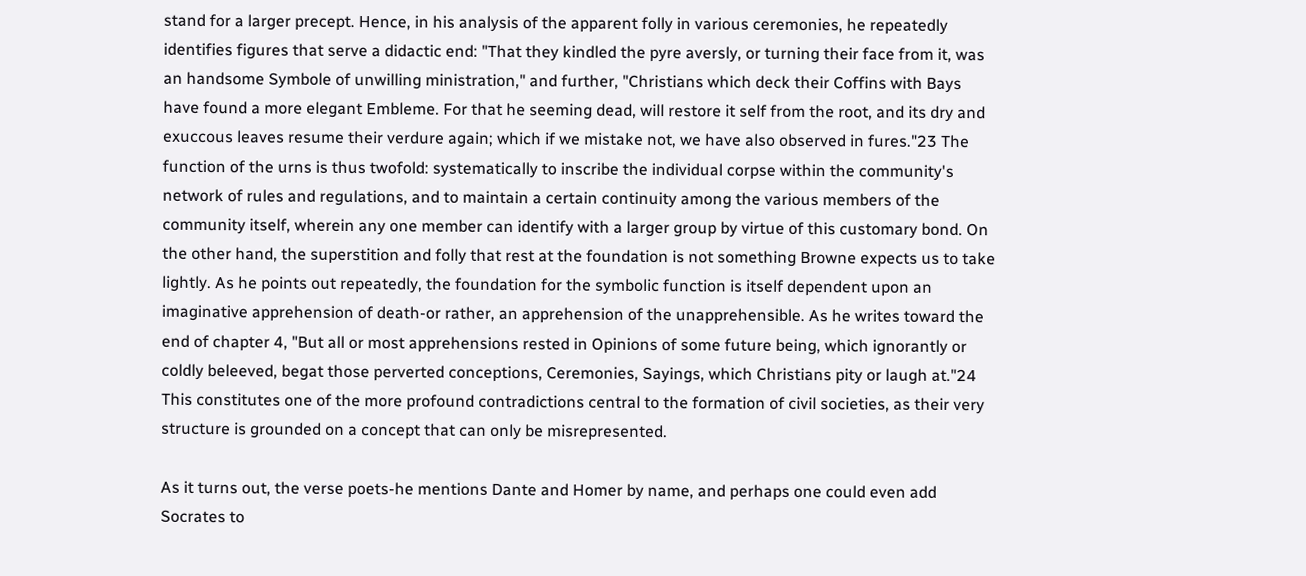stand for a larger precept. Hence, in his analysis of the apparent folly in various ceremonies, he repeatedly identifies figures that serve a didactic end: "That they kindled the pyre aversly, or turning their face from it, was an handsome Symbole of unwilling ministration," and further, "Christians which deck their Coffins with Bays have found a more elegant Embleme. For that he seeming dead, will restore it self from the root, and its dry and exuccous leaves resume their verdure again; which if we mistake not, we have also observed in fures."23 The function of the urns is thus twofold: systematically to inscribe the individual corpse within the community's network of rules and regulations, and to maintain a certain continuity among the various members of the community itself, wherein any one member can identify with a larger group by virtue of this customary bond. On the other hand, the superstition and folly that rest at the foundation is not something Browne expects us to take lightly. As he points out repeatedly, the foundation for the symbolic function is itself dependent upon an imaginative apprehension of death-or rather, an apprehension of the unapprehensible. As he writes toward the end of chapter 4, "But all or most apprehensions rested in Opinions of some future being, which ignorantly or coldly beleeved, begat those perverted conceptions, Ceremonies, Sayings, which Christians pity or laugh at."24 This constitutes one of the more profound contradictions central to the formation of civil societies, as their very structure is grounded on a concept that can only be misrepresented.

As it turns out, the verse poets-he mentions Dante and Homer by name, and perhaps one could even add Socrates to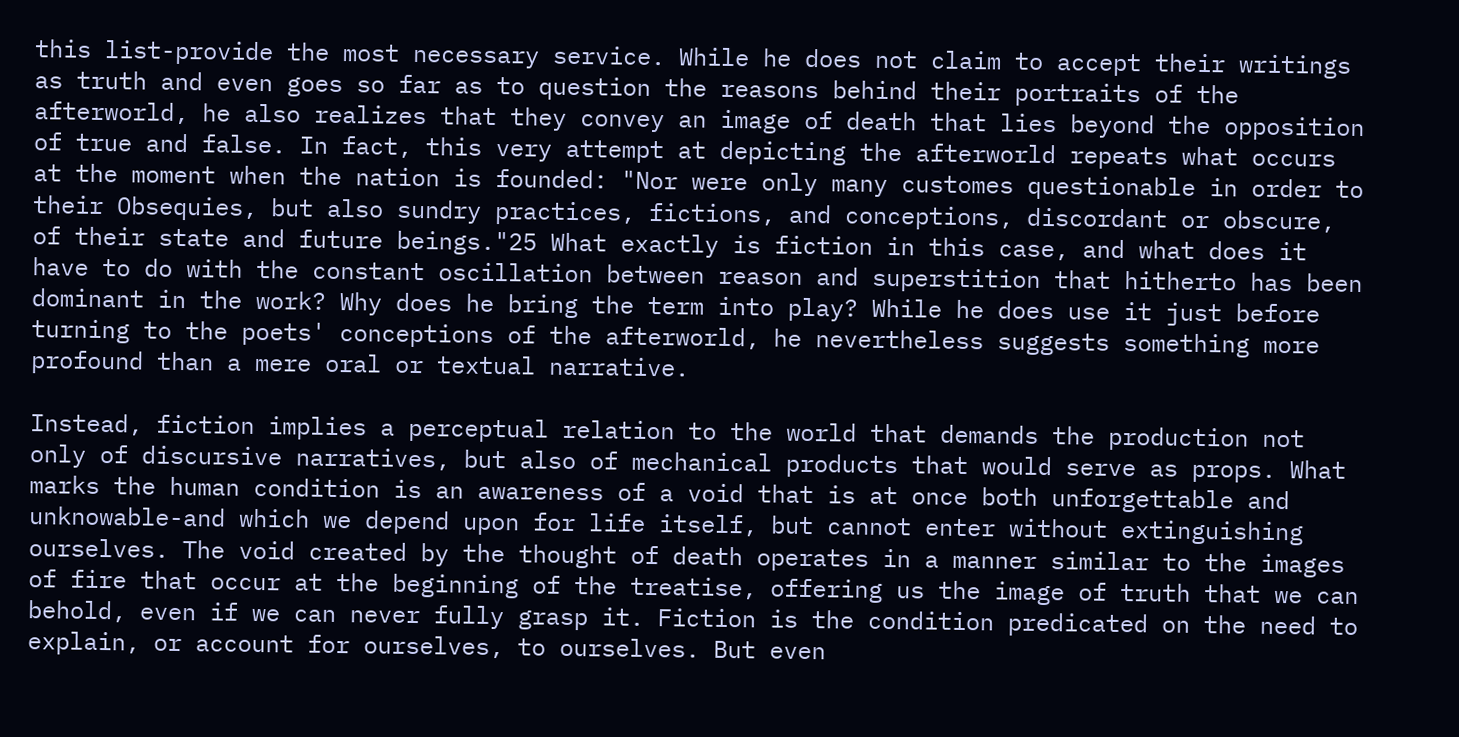this list-provide the most necessary service. While he does not claim to accept their writings as truth and even goes so far as to question the reasons behind their portraits of the afterworld, he also realizes that they convey an image of death that lies beyond the opposition of true and false. In fact, this very attempt at depicting the afterworld repeats what occurs at the moment when the nation is founded: "Nor were only many customes questionable in order to their Obsequies, but also sundry practices, fictions, and conceptions, discordant or obscure, of their state and future beings."25 What exactly is fiction in this case, and what does it have to do with the constant oscillation between reason and superstition that hitherto has been dominant in the work? Why does he bring the term into play? While he does use it just before turning to the poets' conceptions of the afterworld, he nevertheless suggests something more profound than a mere oral or textual narrative.

Instead, fiction implies a perceptual relation to the world that demands the production not only of discursive narratives, but also of mechanical products that would serve as props. What marks the human condition is an awareness of a void that is at once both unforgettable and unknowable-and which we depend upon for life itself, but cannot enter without extinguishing ourselves. The void created by the thought of death operates in a manner similar to the images of fire that occur at the beginning of the treatise, offering us the image of truth that we can behold, even if we can never fully grasp it. Fiction is the condition predicated on the need to explain, or account for ourselves, to ourselves. But even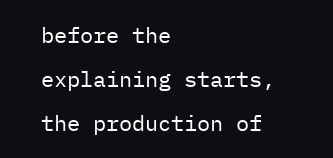before the explaining starts, the production of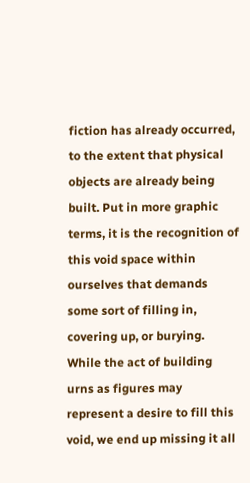fiction has already occurred, to the extent that physical objects are already being built. Put in more graphic terms, it is the recognition of this void space within ourselves that demands some sort of filling in, covering up, or burying. While the act of building urns as figures may represent a desire to fill this void, we end up missing it all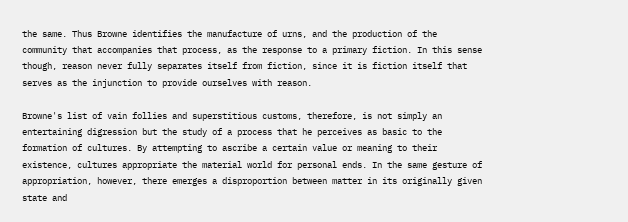the same. Thus Browne identifies the manufacture of urns, and the production of the community that accompanies that process, as the response to a primary fiction. In this sense though, reason never fully separates itself from fiction, since it is fiction itself that serves as the injunction to provide ourselves with reason.

Browne's list of vain follies and superstitious customs, therefore, is not simply an entertaining digression but the study of a process that he perceives as basic to the formation of cultures. By attempting to ascribe a certain value or meaning to their existence, cultures appropriate the material world for personal ends. In the same gesture of appropriation, however, there emerges a disproportion between matter in its originally given state and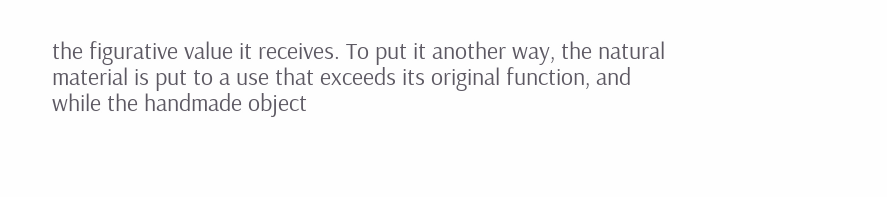the figurative value it receives. To put it another way, the natural material is put to a use that exceeds its original function, and while the handmade object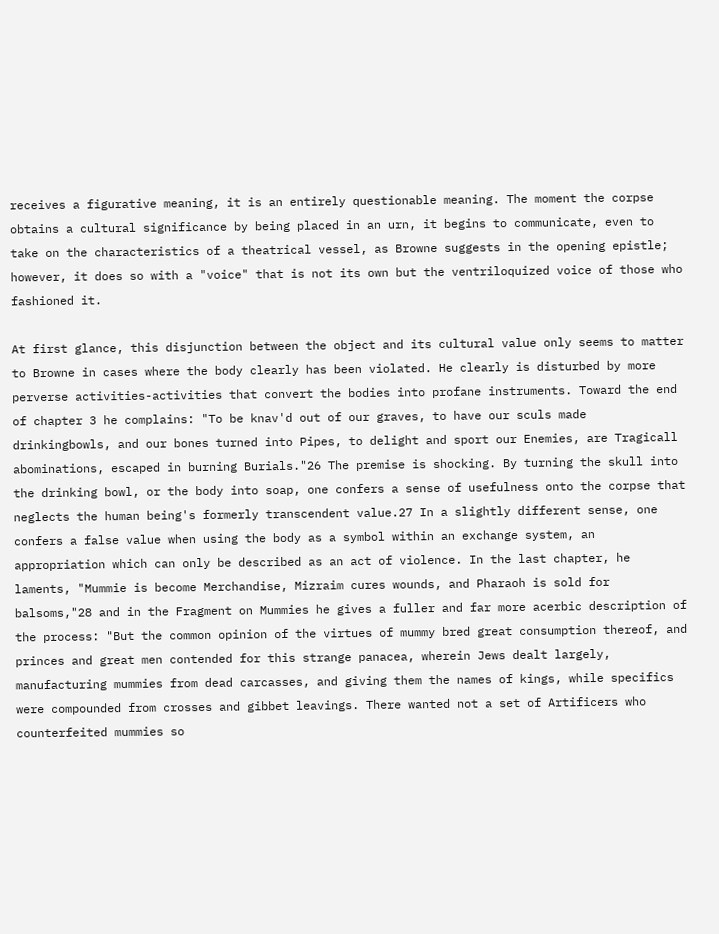receives a figurative meaning, it is an entirely questionable meaning. The moment the corpse obtains a cultural significance by being placed in an urn, it begins to communicate, even to take on the characteristics of a theatrical vessel, as Browne suggests in the opening epistle; however, it does so with a "voice" that is not its own but the ventriloquized voice of those who fashioned it.

At first glance, this disjunction between the object and its cultural value only seems to matter to Browne in cases where the body clearly has been violated. He clearly is disturbed by more perverse activities-activities that convert the bodies into profane instruments. Toward the end of chapter 3 he complains: "To be knav'd out of our graves, to have our sculs made drinkingbowls, and our bones turned into Pipes, to delight and sport our Enemies, are Tragicall abominations, escaped in burning Burials."26 The premise is shocking. By turning the skull into the drinking bowl, or the body into soap, one confers a sense of usefulness onto the corpse that neglects the human being's formerly transcendent value.27 In a slightly different sense, one confers a false value when using the body as a symbol within an exchange system, an appropriation which can only be described as an act of violence. In the last chapter, he laments, "Mummie is become Merchandise, Mizraim cures wounds, and Pharaoh is sold for balsoms,"28 and in the Fragment on Mummies he gives a fuller and far more acerbic description of the process: "But the common opinion of the virtues of mummy bred great consumption thereof, and princes and great men contended for this strange panacea, wherein Jews dealt largely, manufacturing mummies from dead carcasses, and giving them the names of kings, while specifics were compounded from crosses and gibbet leavings. There wanted not a set of Artificers who counterfeited mummies so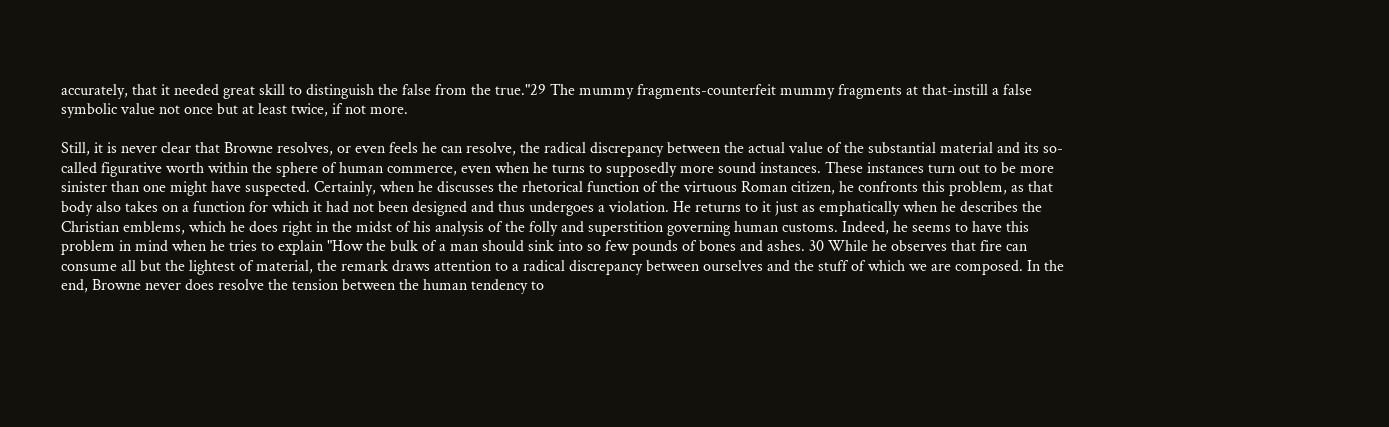accurately, that it needed great skill to distinguish the false from the true."29 The mummy fragments-counterfeit mummy fragments at that-instill a false symbolic value not once but at least twice, if not more.

Still, it is never clear that Browne resolves, or even feels he can resolve, the radical discrepancy between the actual value of the substantial material and its so-called figurative worth within the sphere of human commerce, even when he turns to supposedly more sound instances. These instances turn out to be more sinister than one might have suspected. Certainly, when he discusses the rhetorical function of the virtuous Roman citizen, he confronts this problem, as that body also takes on a function for which it had not been designed and thus undergoes a violation. He returns to it just as emphatically when he describes the Christian emblems, which he does right in the midst of his analysis of the folly and superstition governing human customs. Indeed, he seems to have this problem in mind when he tries to explain "How the bulk of a man should sink into so few pounds of bones and ashes. 30 While he observes that fire can consume all but the lightest of material, the remark draws attention to a radical discrepancy between ourselves and the stuff of which we are composed. In the end, Browne never does resolve the tension between the human tendency to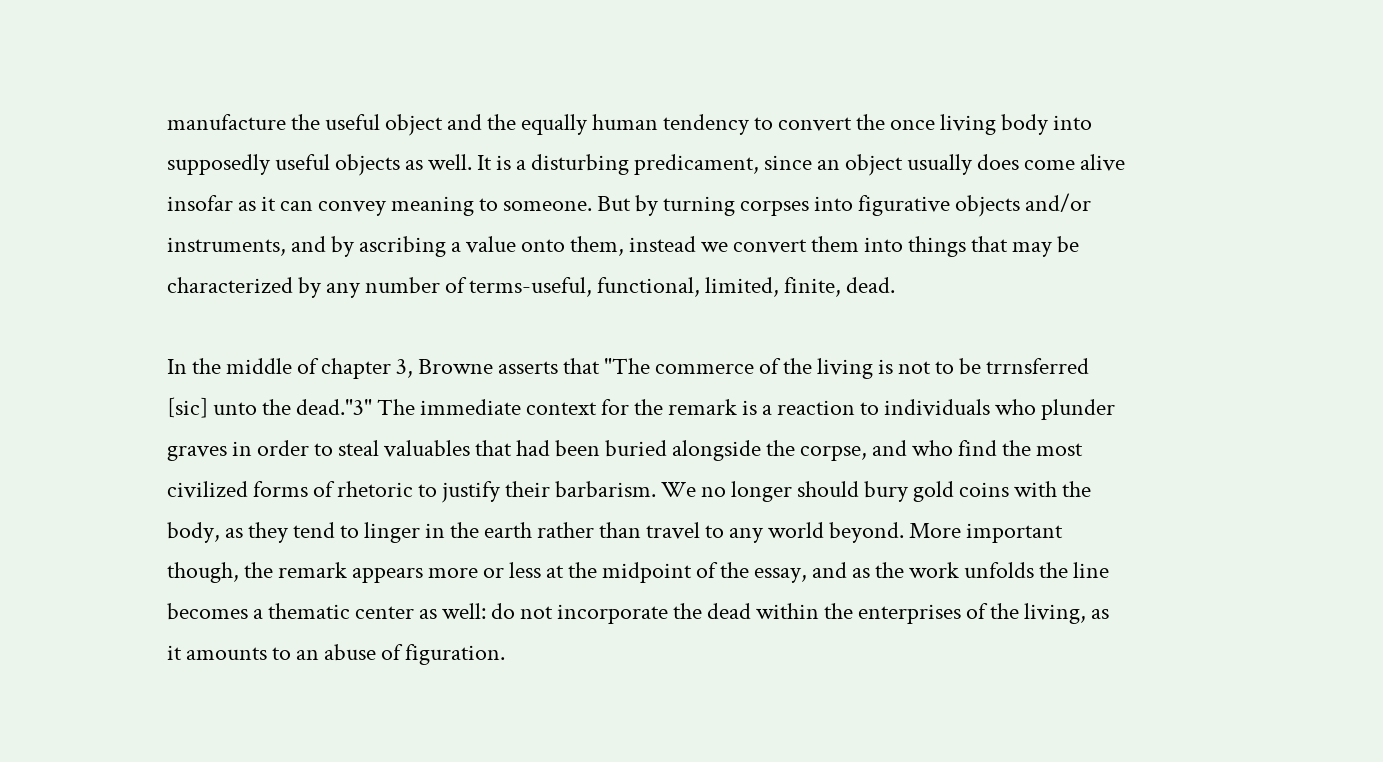manufacture the useful object and the equally human tendency to convert the once living body into supposedly useful objects as well. It is a disturbing predicament, since an object usually does come alive insofar as it can convey meaning to someone. But by turning corpses into figurative objects and/or instruments, and by ascribing a value onto them, instead we convert them into things that may be characterized by any number of terms-useful, functional, limited, finite, dead.

In the middle of chapter 3, Browne asserts that "The commerce of the living is not to be trrnsferred [sic] unto the dead."3" The immediate context for the remark is a reaction to individuals who plunder graves in order to steal valuables that had been buried alongside the corpse, and who find the most civilized forms of rhetoric to justify their barbarism. We no longer should bury gold coins with the body, as they tend to linger in the earth rather than travel to any world beyond. More important though, the remark appears more or less at the midpoint of the essay, and as the work unfolds the line becomes a thematic center as well: do not incorporate the dead within the enterprises of the living, as it amounts to an abuse of figuration.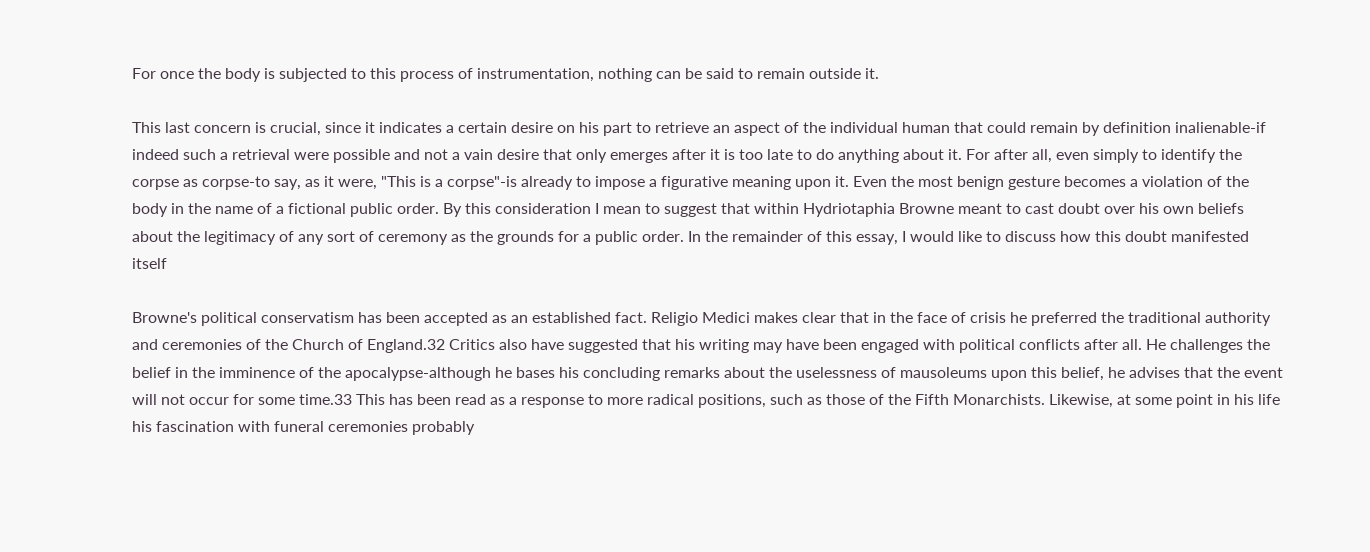For once the body is subjected to this process of instrumentation, nothing can be said to remain outside it.

This last concern is crucial, since it indicates a certain desire on his part to retrieve an aspect of the individual human that could remain by definition inalienable-if indeed such a retrieval were possible and not a vain desire that only emerges after it is too late to do anything about it. For after all, even simply to identify the corpse as corpse-to say, as it were, "This is a corpse"-is already to impose a figurative meaning upon it. Even the most benign gesture becomes a violation of the body in the name of a fictional public order. By this consideration I mean to suggest that within Hydriotaphia Browne meant to cast doubt over his own beliefs about the legitimacy of any sort of ceremony as the grounds for a public order. In the remainder of this essay, I would like to discuss how this doubt manifested itself

Browne's political conservatism has been accepted as an established fact. Religio Medici makes clear that in the face of crisis he preferred the traditional authority and ceremonies of the Church of England.32 Critics also have suggested that his writing may have been engaged with political conflicts after all. He challenges the belief in the imminence of the apocalypse-although he bases his concluding remarks about the uselessness of mausoleums upon this belief, he advises that the event will not occur for some time.33 This has been read as a response to more radical positions, such as those of the Fifth Monarchists. Likewise, at some point in his life his fascination with funeral ceremonies probably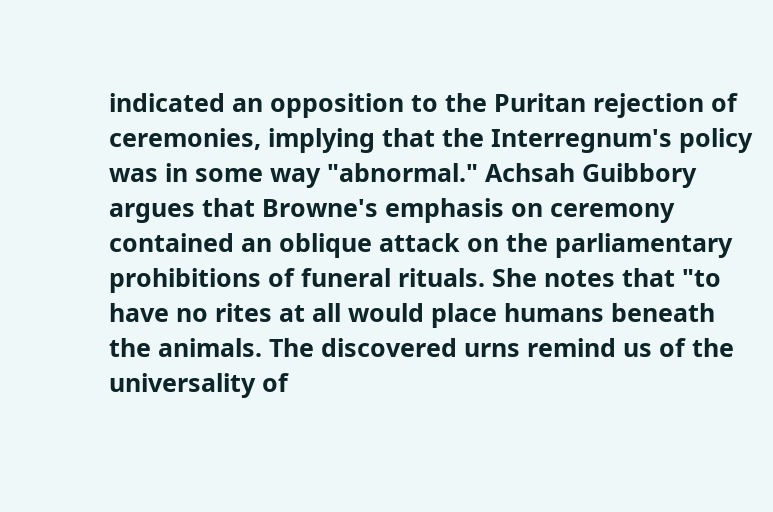indicated an opposition to the Puritan rejection of ceremonies, implying that the Interregnum's policy was in some way "abnormal." Achsah Guibbory argues that Browne's emphasis on ceremony contained an oblique attack on the parliamentary prohibitions of funeral rituals. She notes that "to have no rites at all would place humans beneath the animals. The discovered urns remind us of the universality of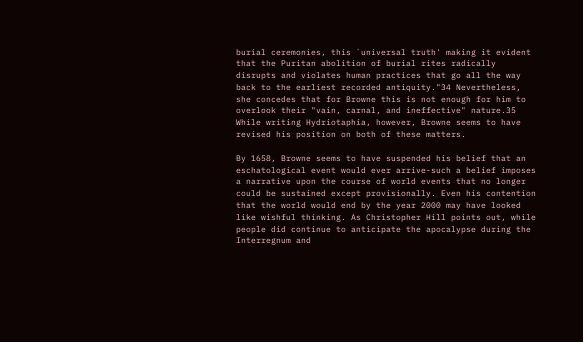burial ceremonies, this `universal truth' making it evident that the Puritan abolition of burial rites radically disrupts and violates human practices that go all the way back to the earliest recorded antiquity."34 Nevertheless, she concedes that for Browne this is not enough for him to overlook their "vain, carnal, and ineffective" nature.35 While writing Hydriotaphia, however, Browne seems to have revised his position on both of these matters.

By 1658, Browne seems to have suspended his belief that an eschatological event would ever arrive-such a belief imposes a narrative upon the course of world events that no longer could be sustained except provisionally. Even his contention that the world would end by the year 2000 may have looked like wishful thinking. As Christopher Hill points out, while people did continue to anticipate the apocalypse during the Interregnum and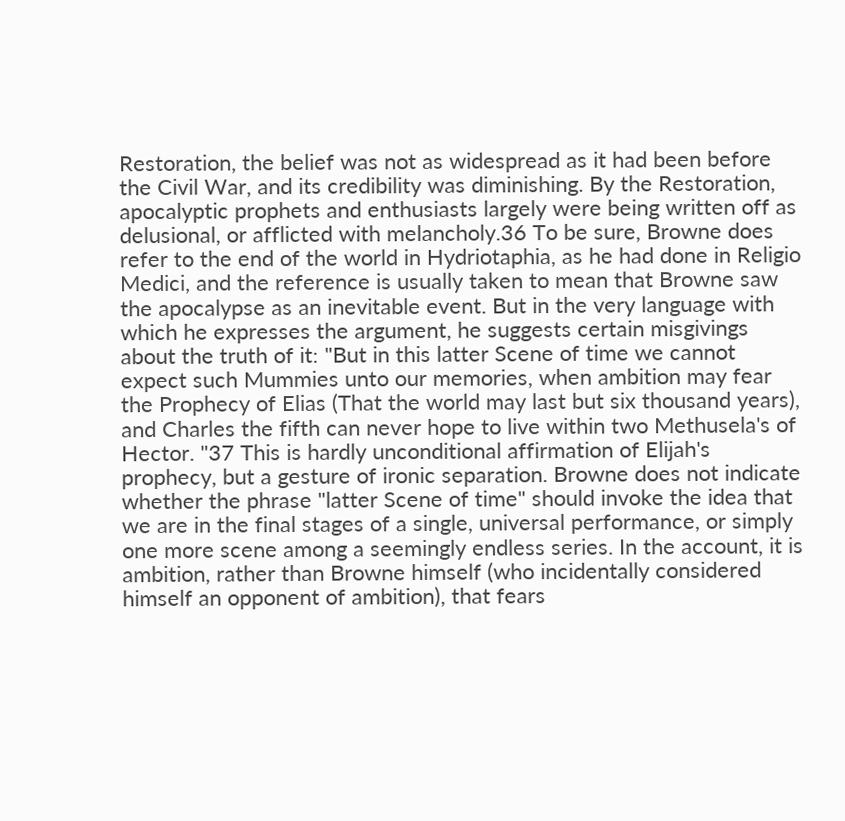Restoration, the belief was not as widespread as it had been before the Civil War, and its credibility was diminishing. By the Restoration, apocalyptic prophets and enthusiasts largely were being written off as delusional, or afflicted with melancholy.36 To be sure, Browne does refer to the end of the world in Hydriotaphia, as he had done in Religio Medici, and the reference is usually taken to mean that Browne saw the apocalypse as an inevitable event. But in the very language with which he expresses the argument, he suggests certain misgivings about the truth of it: "But in this latter Scene of time we cannot expect such Mummies unto our memories, when ambition may fear the Prophecy of Elias (That the world may last but six thousand years), and Charles the fifth can never hope to live within two Methusela's of Hector. "37 This is hardly unconditional affirmation of Elijah's prophecy, but a gesture of ironic separation. Browne does not indicate whether the phrase "latter Scene of time" should invoke the idea that we are in the final stages of a single, universal performance, or simply one more scene among a seemingly endless series. In the account, it is ambition, rather than Browne himself (who incidentally considered himself an opponent of ambition), that fears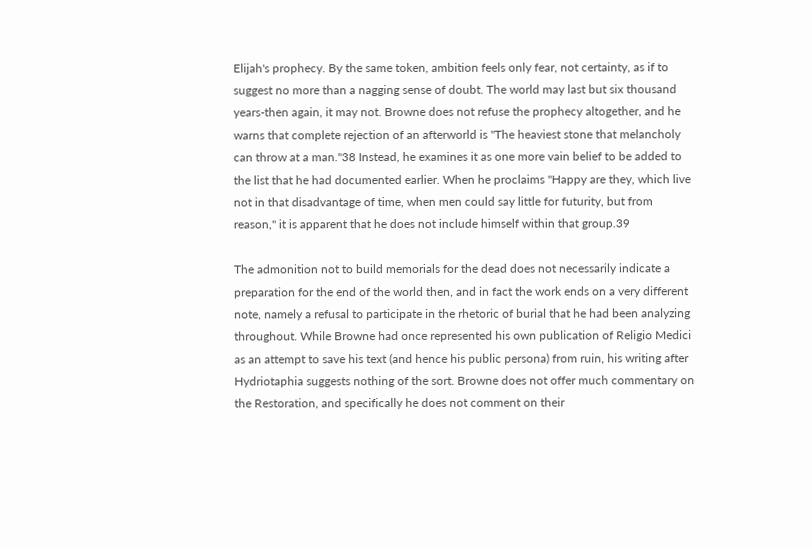Elijah's prophecy. By the same token, ambition feels only fear, not certainty, as if to suggest no more than a nagging sense of doubt. The world may last but six thousand years-then again, it may not. Browne does not refuse the prophecy altogether, and he warns that complete rejection of an afterworld is "The heaviest stone that melancholy can throw at a man."38 Instead, he examines it as one more vain belief to be added to the list that he had documented earlier. When he proclaims "Happy are they, which live not in that disadvantage of time, when men could say little for futurity, but from reason," it is apparent that he does not include himself within that group.39

The admonition not to build memorials for the dead does not necessarily indicate a preparation for the end of the world then, and in fact the work ends on a very different note, namely a refusal to participate in the rhetoric of burial that he had been analyzing throughout. While Browne had once represented his own publication of Religio Medici as an attempt to save his text (and hence his public persona) from ruin, his writing after Hydriotaphia suggests nothing of the sort. Browne does not offer much commentary on the Restoration, and specifically he does not comment on their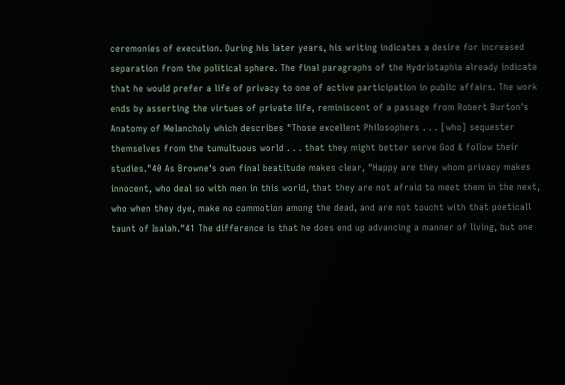ceremonies of execution. During his later years, his writing indicates a desire for increased separation from the political sphere. The final paragraphs of the Hydriotaphia already indicate that he would prefer a life of privacy to one of active participation in public affairs. The work ends by asserting the virtues of private life, reminiscent of a passage from Robert Burton's Anatomy of Melancholy which describes "Those excellent Philosophers . . . [who] sequester themselves from the tumultuous world . . . that they might better serve God & follow their studies."40 As Browne's own final beatitude makes clear, "Happy are they whom privacy makes innocent, who deal so with men in this world, that they are not afraid to meet them in the next, who when they dye, make no commotion among the dead, and are not toucht with that poeticall taunt of Isaiah."41 The difference is that he does end up advancing a manner of living, but one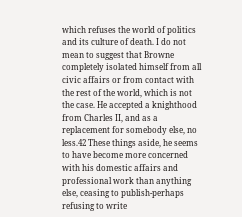which refuses the world of politics and its culture of death. I do not mean to suggest that Browne completely isolated himself from all civic affairs or from contact with the rest of the world, which is not the case. He accepted a knighthood from Charles II, and as a replacement for somebody else, no less.42 These things aside, he seems to have become more concerned with his domestic affairs and professional work than anything else, ceasing to publish-perhaps refusing to write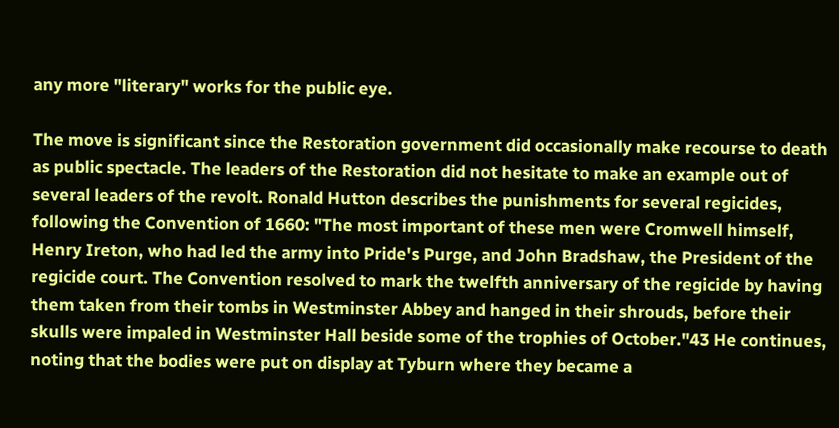any more "literary" works for the public eye.

The move is significant since the Restoration government did occasionally make recourse to death as public spectacle. The leaders of the Restoration did not hesitate to make an example out of several leaders of the revolt. Ronald Hutton describes the punishments for several regicides, following the Convention of 1660: "The most important of these men were Cromwell himself, Henry Ireton, who had led the army into Pride's Purge, and John Bradshaw, the President of the regicide court. The Convention resolved to mark the twelfth anniversary of the regicide by having them taken from their tombs in Westminster Abbey and hanged in their shrouds, before their skulls were impaled in Westminster Hall beside some of the trophies of October."43 He continues, noting that the bodies were put on display at Tyburn where they became a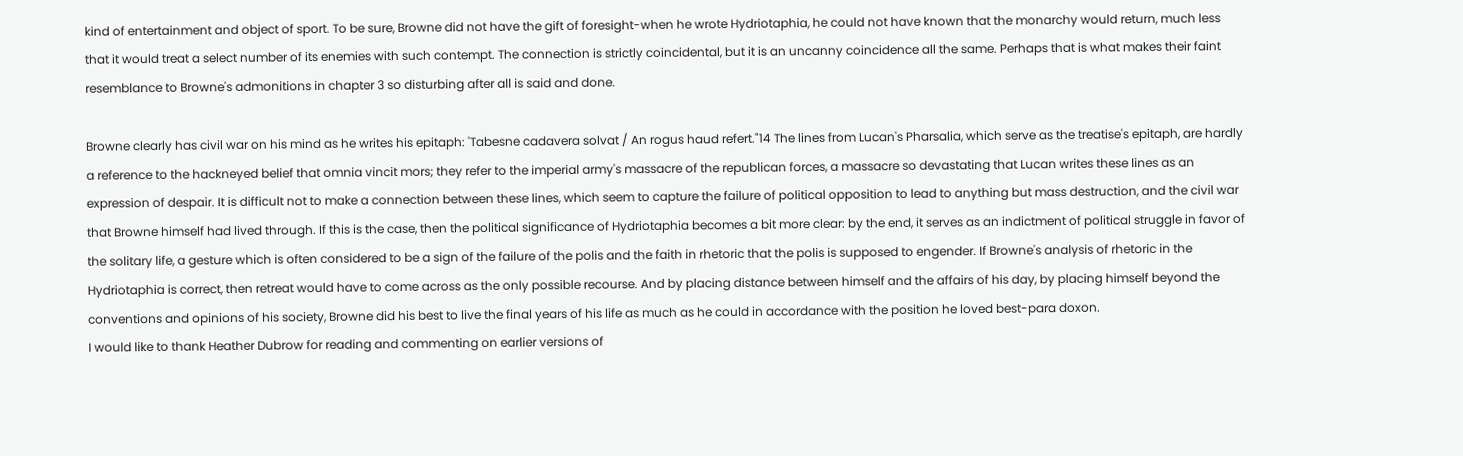kind of entertainment and object of sport. To be sure, Browne did not have the gift of foresight-when he wrote Hydriotaphia, he could not have known that the monarchy would return, much less that it would treat a select number of its enemies with such contempt. The connection is strictly coincidental, but it is an uncanny coincidence all the same. Perhaps that is what makes their faint resemblance to Browne's admonitions in chapter 3 so disturbing after all is said and done.

Browne clearly has civil war on his mind as he writes his epitaph: 'Tabesne cadavera solvat / An rogus haud refert."14 The lines from Lucan's Pharsalia, which serve as the treatise's epitaph, are hardly a reference to the hackneyed belief that omnia vincit mors; they refer to the imperial army's massacre of the republican forces, a massacre so devastating that Lucan writes these lines as an expression of despair. It is difficult not to make a connection between these lines, which seem to capture the failure of political opposition to lead to anything but mass destruction, and the civil war that Browne himself had lived through. If this is the case, then the political significance of Hydriotaphia becomes a bit more clear: by the end, it serves as an indictment of political struggle in favor of the solitary life, a gesture which is often considered to be a sign of the failure of the polis and the faith in rhetoric that the polis is supposed to engender. If Browne's analysis of rhetoric in the Hydriotaphia is correct, then retreat would have to come across as the only possible recourse. And by placing distance between himself and the affairs of his day, by placing himself beyond the conventions and opinions of his society, Browne did his best to live the final years of his life as much as he could in accordance with the position he loved best-para doxon.
I would like to thank Heather Dubrow for reading and commenting on earlier versions of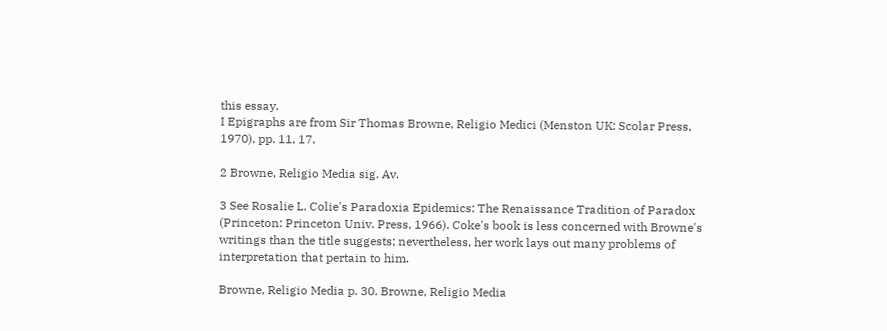this essay.
I Epigraphs are from Sir Thomas Browne, Religio Medici (Menston UK: Scolar Press, 1970), pp. 11, 17.

2 Browne, Religio Media sig. Av.

3 See Rosalie L. Colie's Paradoxia Epidemics: The Renaissance Tradition of Paradox (Princeton: Princeton Univ. Press, 1966). Coke's book is less concerned with Browne's writings than the title suggests; nevertheless, her work lays out many problems of interpretation that pertain to him.

Browne, Religio Media p. 30. Browne, Religio Media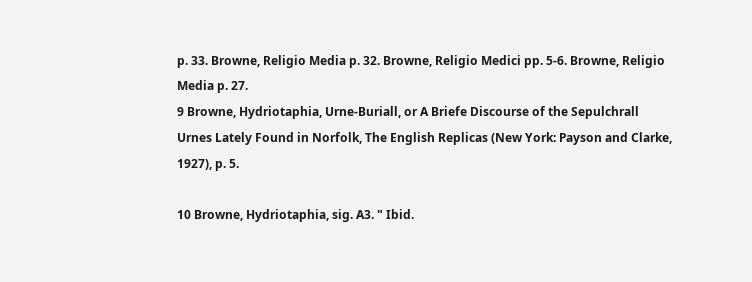p. 33. Browne, Religio Media p. 32. Browne, Religio Medici pp. 5-6. Browne, Religio Media p. 27.
9 Browne, Hydriotaphia, Urne-Buriall, or A Briefe Discourse of the Sepulchrall Urnes Lately Found in Norfolk, The English Replicas (New York: Payson and Clarke, 1927), p. 5.

10 Browne, Hydriotaphia, sig. A3. " Ibid.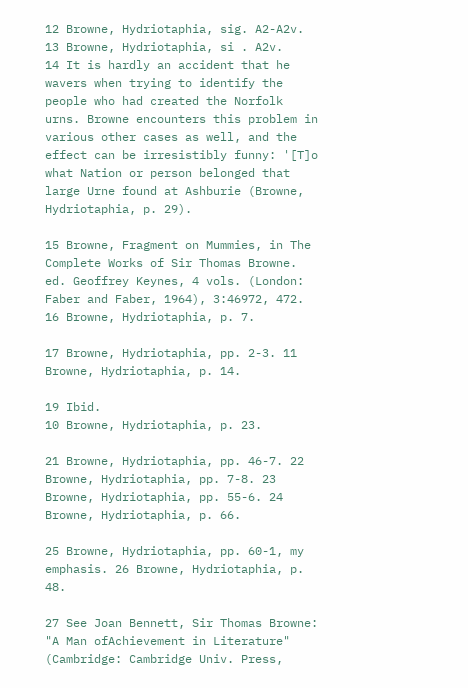12 Browne, Hydriotaphia, sig. A2-A2v. 13 Browne, Hydriotaphia, si . A2v.
14 It is hardly an accident that he wavers when trying to identify the people who had created the Norfolk urns. Browne encounters this problem in various other cases as well, and the effect can be irresistibly funny: '[T]o what Nation or person belonged that large Urne found at Ashburie (Browne, Hydriotaphia, p. 29).

15 Browne, Fragment on Mummies, in The Complete Works of Sir Thomas Browne. ed. Geoffrey Keynes, 4 vols. (London: Faber and Faber, 1964), 3:46972, 472.
16 Browne, Hydriotaphia, p. 7.

17 Browne, Hydriotaphia, pp. 2-3. 11 Browne, Hydriotaphia, p. 14.

19 Ibid.
10 Browne, Hydriotaphia, p. 23.

21 Browne, Hydriotaphia, pp. 46-7. 22 Browne, Hydriotaphia, pp. 7-8. 23 Browne, Hydriotaphia, pp. 55-6. 24 Browne, Hydriotaphia, p. 66.

25 Browne, Hydriotaphia, pp. 60-1, my emphasis. 26 Browne, Hydriotaphia, p. 48.

27 See Joan Bennett, Sir Thomas Browne: "A Man ofAchievement in Literature" (Cambridge: Cambridge Univ. Press,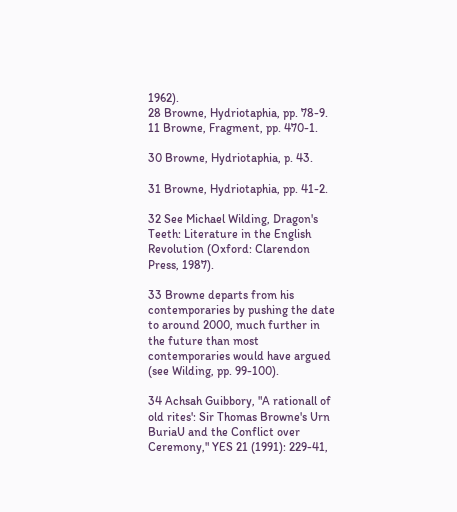1962).
28 Browne, Hydriotaphia, pp. 78-9. 11 Browne, Fragment, pp. 470-1.

30 Browne, Hydriotaphia, p. 43.

31 Browne, Hydriotaphia, pp. 41-2.

32 See Michael Wilding, Dragon's Teeth: Literature in the English Revolution (Oxford: Clarendon Press, 1987).

33 Browne departs from his contemporaries by pushing the date to around 2000, much further in the future than most contemporaries would have argued (see Wilding, pp. 99-100).

34 Achsah Guibbory, "A rationall of old rites': Sir Thomas Browne's Urn BuriaU and the Conflict over Ceremony," YES 21 (1991): 229-41,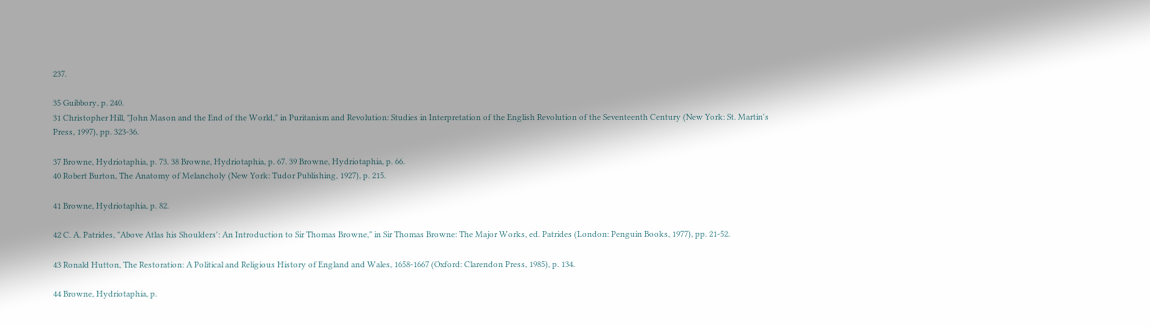237.

35 Guibbory, p. 240.
31 Christopher Hill, "John Mason and the End of the World," in Puritanism and Revolution: Studies in Interpretation of the English Revolution of the Seventeenth Century (New York: St. Martin's Press, 1997), pp. 323-36.

37 Browne, Hydriotaphia, p. 73. 38 Browne, Hydriotaphia, p. 67. 39 Browne, Hydriotaphia, p. 66.
40 Robert Burton, The Anatomy of Melancholy (New York: Tudor Publishing, 1927), p. 215.

41 Browne, Hydriotaphia, p. 82.

42 C. A. Patrides, "Above Atlas his Shoulders': An Introduction to Sir Thomas Browne," in Sir Thomas Browne: The Major Works, ed. Patrides (London: Penguin Books, 1977), pp. 21-52.

43 Ronald Hutton, The Restoration: A Political and Religious History of England and Wales, 1658-1667 (Oxford: Clarendon Press, 1985), p. 134.

44 Browne, Hydriotaphia, p.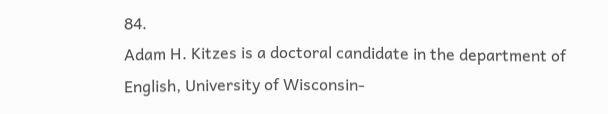84.
Adam H. Kitzes is a doctoral candidate in the department of English, University of Wisconsin-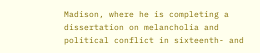Madison, where he is completing a dissertation on melancholia and political conflict in sixteenth- and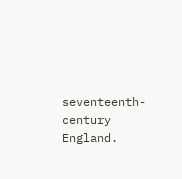seventeenth-century England.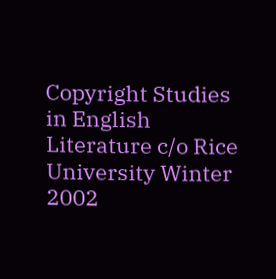Copyright Studies in English Literature c/o Rice University Winter 2002